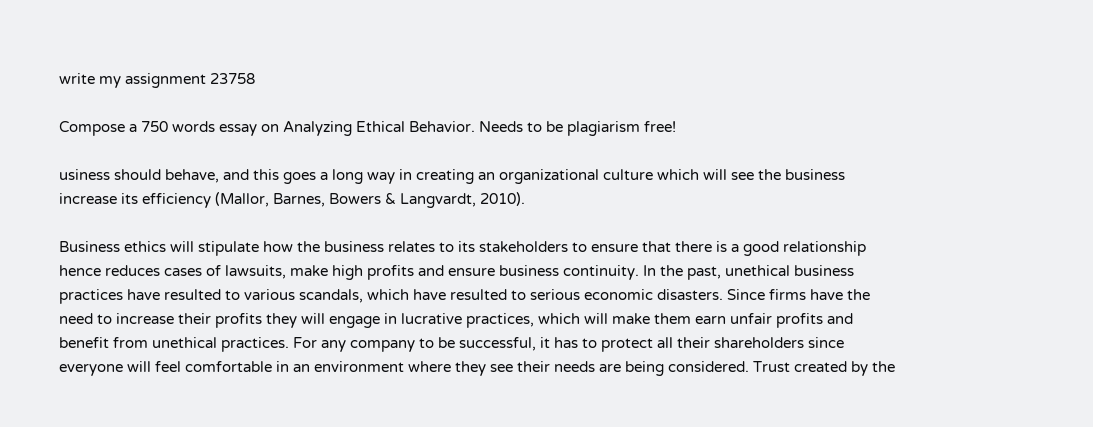write my assignment 23758

Compose a 750 words essay on Analyzing Ethical Behavior. Needs to be plagiarism free!

usiness should behave, and this goes a long way in creating an organizational culture which will see the business increase its efficiency (Mallor, Barnes, Bowers & Langvardt, 2010).

Business ethics will stipulate how the business relates to its stakeholders to ensure that there is a good relationship hence reduces cases of lawsuits, make high profits and ensure business continuity. In the past, unethical business practices have resulted to various scandals, which have resulted to serious economic disasters. Since firms have the need to increase their profits they will engage in lucrative practices, which will make them earn unfair profits and benefit from unethical practices. For any company to be successful, it has to protect all their shareholders since everyone will feel comfortable in an environment where they see their needs are being considered. Trust created by the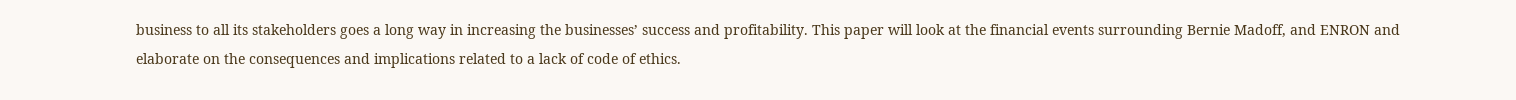business to all its stakeholders goes a long way in increasing the businesses’ success and profitability. This paper will look at the financial events surrounding Bernie Madoff, and ENRON and elaborate on the consequences and implications related to a lack of code of ethics.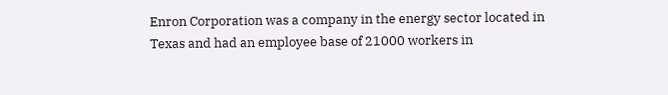Enron Corporation was a company in the energy sector located in Texas and had an employee base of 21000 workers in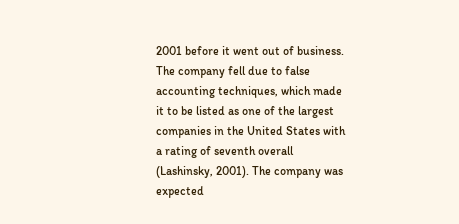2001 before it went out of business. The company fell due to false accounting techniques, which made it to be listed as one of the largest companies in the United States with a rating of seventh overall (Lashinsky, 2001). The company was expected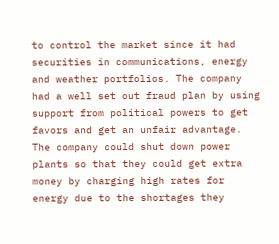to control the market since it had securities in communications, energy and weather portfolios. The company had a well set out fraud plan by using support from political powers to get favors and get an unfair advantage. The company could shut down power plants so that they could get extra money by charging high rates for energy due to the shortages they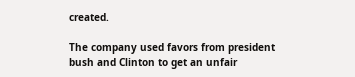created.

The company used favors from president bush and Clinton to get an unfair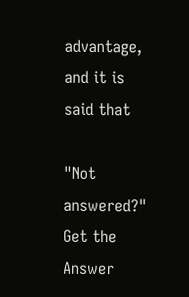advantage, and it is said that

"Not answered?"
Get the Answer